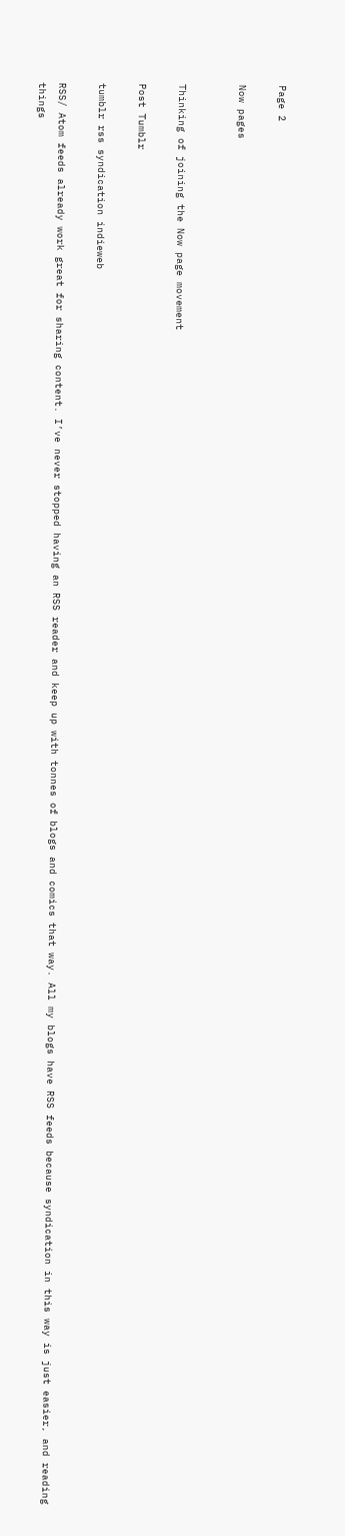Page 2

Now pages


Thinking of joining the Now page movement

Post Tumblr

tumblr rss syndication indieweb

RSS/ Atom feeds already work great for sharing content. I’ve never stopped having an RSS reader and keep up with tonnes of blogs and comics that way. All my blogs have RSS feeds because syndication in this way is just easier, and reading things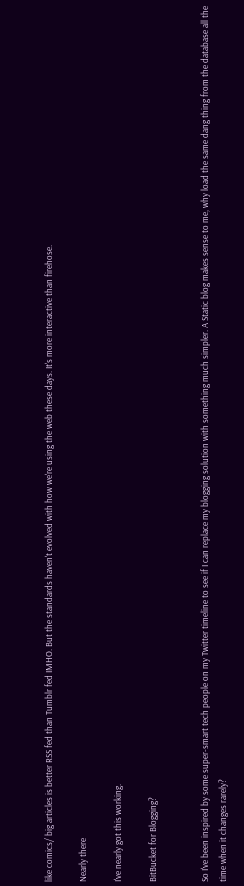like comics/ big articles is better RSS fed than Tumblr fed IMHO. But the standards haven't evolved with how we're using the web these days. It's more interactive than firehose.

Nearly there

I've nearly got this working.

BitBucket for Blogging?


So I've been inspired by some super-smart tech people on my Twitter timeline to see if I can replace my blogging solution with something much simpler. A Static blog makes sense to me, why load the same dang thing from the database all the time when it changes rarely?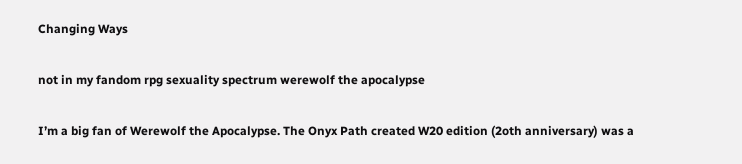Changing Ways

not in my fandom rpg sexuality spectrum werewolf the apocalypse

I’m a big fan of Werewolf the Apocalypse. The Onyx Path created W20 edition (2oth anniversary) was a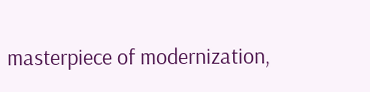masterpiece of modernization,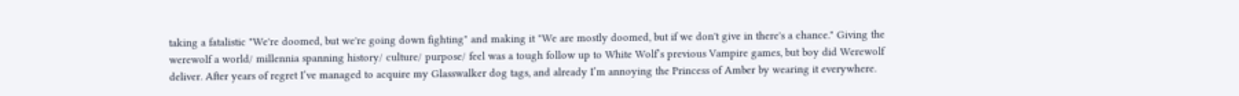taking a fatalistic "We're doomed, but we're going down fighting" and making it "We are mostly doomed, but if we don't give in there's a chance." Giving the werewolf a world/ millennia spanning history/ culture/ purpose/ feel was a tough follow up to White Wolf’s previous Vampire games, but boy did Werewolf deliver. After years of regret I’ve managed to acquire my Glasswalker dog tags, and already I’m annoying the Princess of Amber by wearing it everywhere.